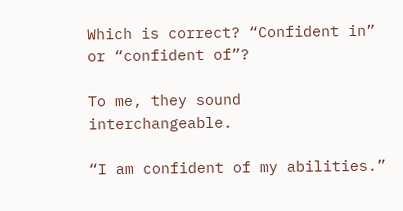Which is correct? “Confident in” or “confident of”?

To me, they sound interchangeable.

“I am confident of my abilities.”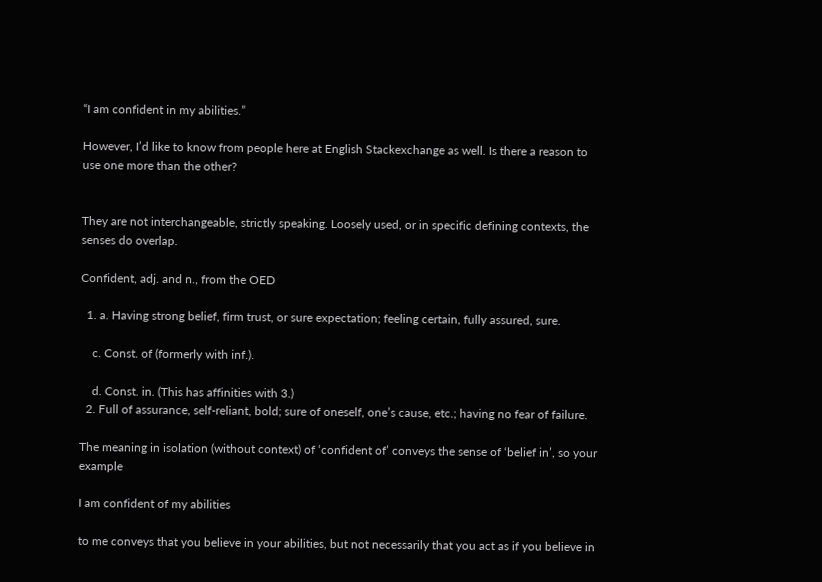“I am confident in my abilities.”

However, I’d like to know from people here at English Stackexchange as well. Is there a reason to use one more than the other?


They are not interchangeable, strictly speaking. Loosely used, or in specific defining contexts, the senses do overlap.

Confident, adj. and n., from the OED

  1. a. Having strong belief, firm trust, or sure expectation; feeling certain, fully assured, sure.

    c. Const. of (formerly with inf.).

    d. Const. in. (This has affinities with 3.)
  2. Full of assurance, self-reliant, bold; sure of oneself, one’s cause, etc.; having no fear of failure.

The meaning in isolation (without context) of ‘confident of’ conveys the sense of ‘belief in’, so your example

I am confident of my abilities

to me conveys that you believe in your abilities, but not necessarily that you act as if you believe in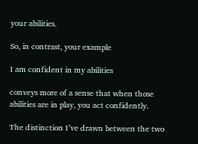your abilities.

So, in contrast, your example

I am confident in my abilities

conveys more of a sense that when those abilities are in play, you act confidently.

The distinction I’ve drawn between the two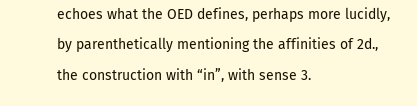echoes what the OED defines, perhaps more lucidly, by parenthetically mentioning the affinities of 2d., the construction with “in”, with sense 3.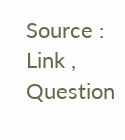Source : Link , Question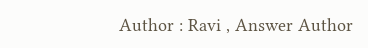Author : Ravi , Answer Author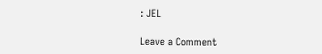: JEL

Leave a Comment